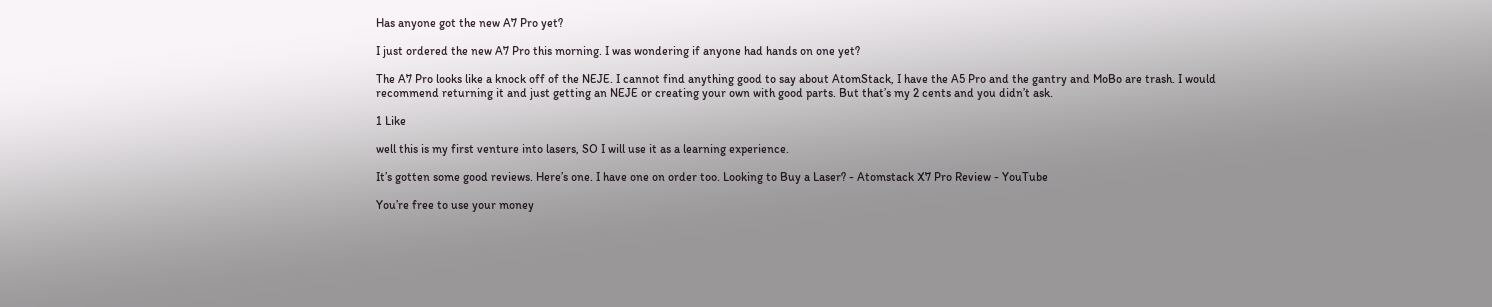Has anyone got the new A7 Pro yet?

I just ordered the new A7 Pro this morning. I was wondering if anyone had hands on one yet?

The A7 Pro looks like a knock off of the NEJE. I cannot find anything good to say about AtomStack, I have the A5 Pro and the gantry and MoBo are trash. I would recommend returning it and just getting an NEJE or creating your own with good parts. But that’s my 2 cents and you didn’t ask.

1 Like

well this is my first venture into lasers, SO I will use it as a learning experience.

It’s gotten some good reviews. Here’s one. I have one on order too. Looking to Buy a Laser? - Atomstack X7 Pro Review - YouTube

You’re free to use your money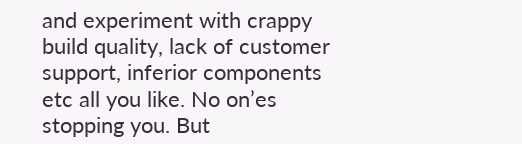and experiment with crappy build quality, lack of customer support, inferior components etc all you like. No on’es stopping you. But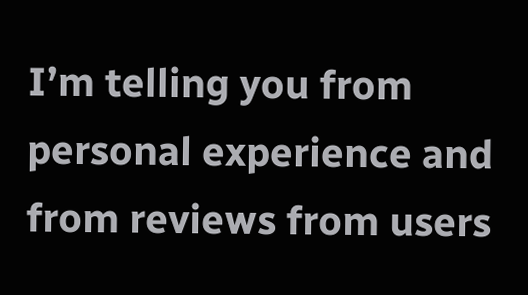I’m telling you from personal experience and from reviews from users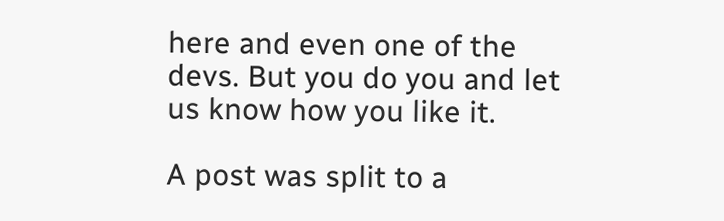here and even one of the devs. But you do you and let us know how you like it.

A post was split to a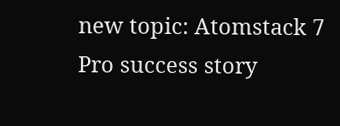new topic: Atomstack 7 Pro success story